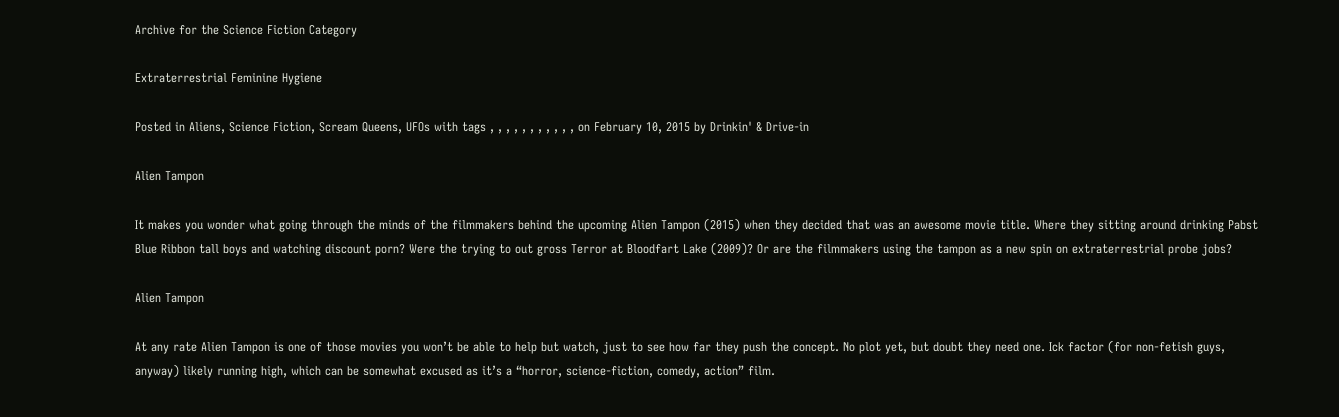Archive for the Science Fiction Category

Extraterrestrial Feminine Hygiene

Posted in Aliens, Science Fiction, Scream Queens, UFOs with tags , , , , , , , , , , , on February 10, 2015 by Drinkin' & Drive-in

Alien Tampon

It makes you wonder what going through the minds of the filmmakers behind the upcoming Alien Tampon (2015) when they decided that was an awesome movie title. Where they sitting around drinking Pabst Blue Ribbon tall boys and watching discount porn? Were the trying to out gross Terror at Bloodfart Lake (2009)? Or are the filmmakers using the tampon as a new spin on extraterrestrial probe jobs?

Alien Tampon

At any rate Alien Tampon is one of those movies you won’t be able to help but watch, just to see how far they push the concept. No plot yet, but doubt they need one. Ick factor (for non-fetish guys, anyway) likely running high, which can be somewhat excused as it’s a “horror, science-fiction, comedy, action” film.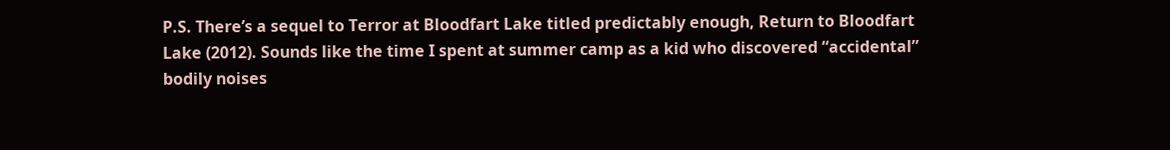P.S. There’s a sequel to Terror at Bloodfart Lake titled predictably enough, Return to Bloodfart Lake (2012). Sounds like the time I spent at summer camp as a kid who discovered “accidental” bodily noises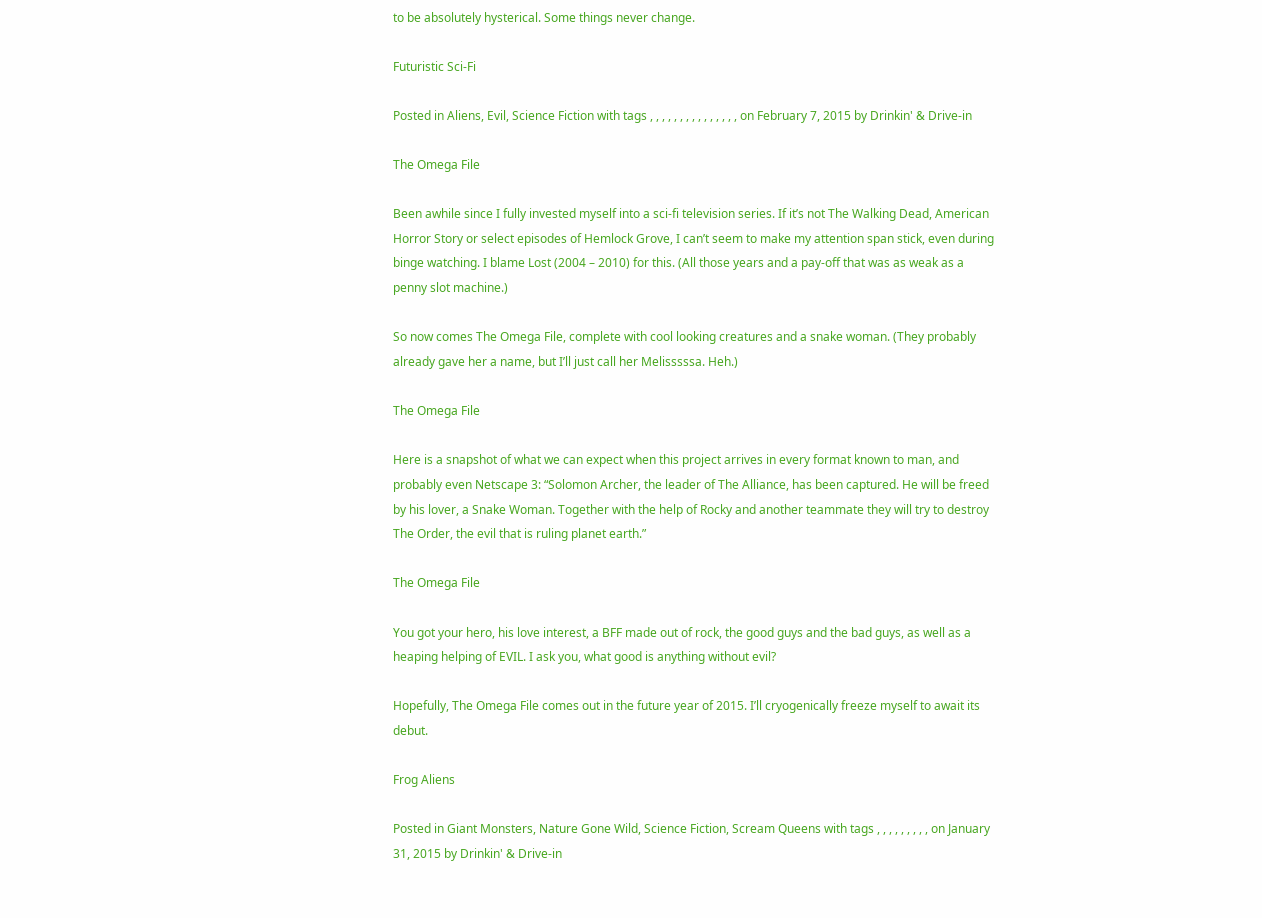to be absolutely hysterical. Some things never change.

Futuristic Sci-Fi

Posted in Aliens, Evil, Science Fiction with tags , , , , , , , , , , , , , , , on February 7, 2015 by Drinkin' & Drive-in

The Omega File

Been awhile since I fully invested myself into a sci-fi television series. If it’s not The Walking Dead, American Horror Story or select episodes of Hemlock Grove, I can’t seem to make my attention span stick, even during binge watching. I blame Lost (2004 – 2010) for this. (All those years and a pay-off that was as weak as a penny slot machine.)

So now comes The Omega File, complete with cool looking creatures and a snake woman. (They probably already gave her a name, but I’ll just call her Melisssssa. Heh.)

The Omega File

Here is a snapshot of what we can expect when this project arrives in every format known to man, and probably even Netscape 3: “Solomon Archer, the leader of The Alliance, has been captured. He will be freed by his lover, a Snake Woman. Together with the help of Rocky and another teammate they will try to destroy The Order, the evil that is ruling planet earth.”

The Omega File

You got your hero, his love interest, a BFF made out of rock, the good guys and the bad guys, as well as a heaping helping of EVIL. I ask you, what good is anything without evil?

Hopefully, The Omega File comes out in the future year of 2015. I’ll cryogenically freeze myself to await its debut.

Frog Aliens

Posted in Giant Monsters, Nature Gone Wild, Science Fiction, Scream Queens with tags , , , , , , , , , on January 31, 2015 by Drinkin' & Drive-in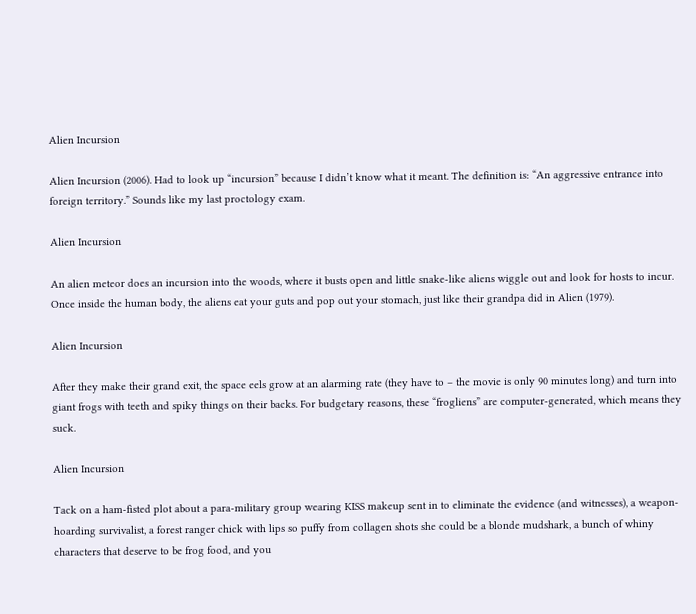Alien Incursion

Alien Incursion (2006). Had to look up “incursion” because I didn’t know what it meant. The definition is: “An aggressive entrance into foreign territory.” Sounds like my last proctology exam.

Alien Incursion

An alien meteor does an incursion into the woods, where it busts open and little snake-like aliens wiggle out and look for hosts to incur. Once inside the human body, the aliens eat your guts and pop out your stomach, just like their grandpa did in Alien (1979).

Alien Incursion

After they make their grand exit, the space eels grow at an alarming rate (they have to – the movie is only 90 minutes long) and turn into giant frogs with teeth and spiky things on their backs. For budgetary reasons, these “frogliens” are computer-generated, which means they suck.

Alien Incursion

Tack on a ham-fisted plot about a para-military group wearing KISS makeup sent in to eliminate the evidence (and witnesses), a weapon-hoarding survivalist, a forest ranger chick with lips so puffy from collagen shots she could be a blonde mudshark, a bunch of whiny characters that deserve to be frog food, and you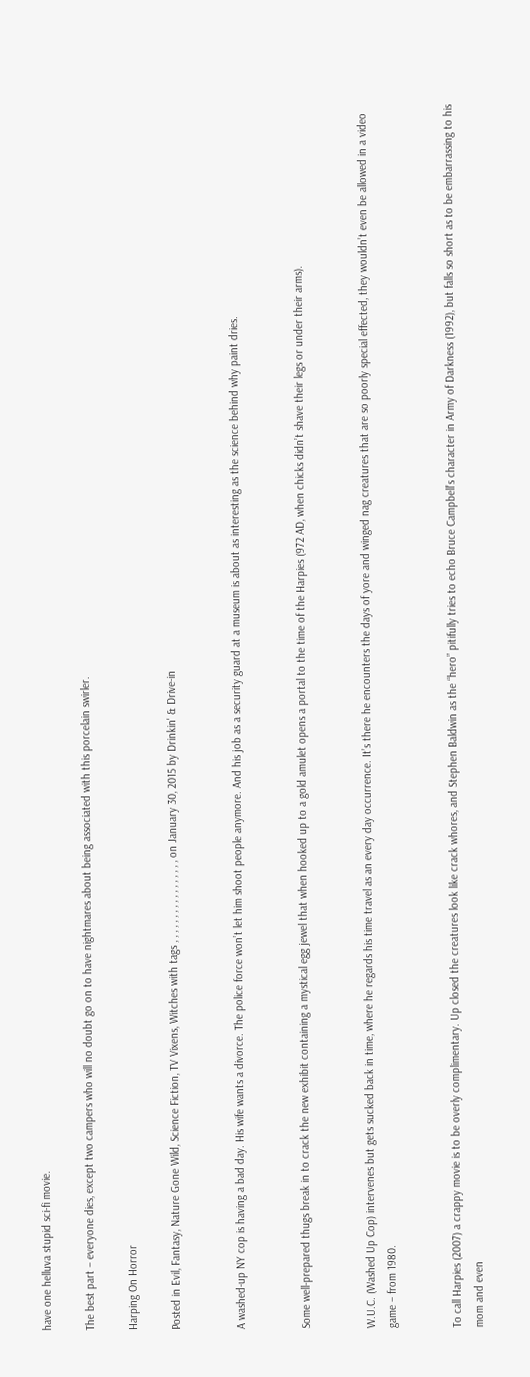have one helluva stupid sci-fi movie.

The best part – everyone dies, except two campers who will no doubt go on to have nightmares about being associated with this porcelain swirler.

Harping On Horror

Posted in Evil, Fantasy, Nature Gone Wild, Science Fiction, TV Vixens, Witches with tags , , , , , , , , , , , , , , , , , on January 30, 2015 by Drinkin' & Drive-in


A washed-up NY cop is having a bad day. His wife wants a divorce. The police force won’t let him shoot people anymore. And his job as a security guard at a museum is about as interesting as the science behind why paint dries.


Some well-prepared thugs break in to crack the new exhibit containing a mystical egg jewel that when hooked up to a gold amulet opens a portal to the time of the Harpies (972 AD, when chicks didn’t shave their legs or under their arms).


W.U.C. (Washed Up Cop) intervenes but gets sucked back in time, where he regards his time travel as an every day occurrence. It’s there he encounters the days of yore and winged nag creatures that are so poorly special effected, they wouldn’t even be allowed in a video game – from 1980.


To call Harpies (2007) a crappy movie is to be overly complimentary. Up closed the creatures look like crack whores, and Stephen Baldwin as the “hero” pitifully tries to echo Bruce Campbell’s character in Army of Darkness (1992), but falls so short as to be embarrassing to his mom and even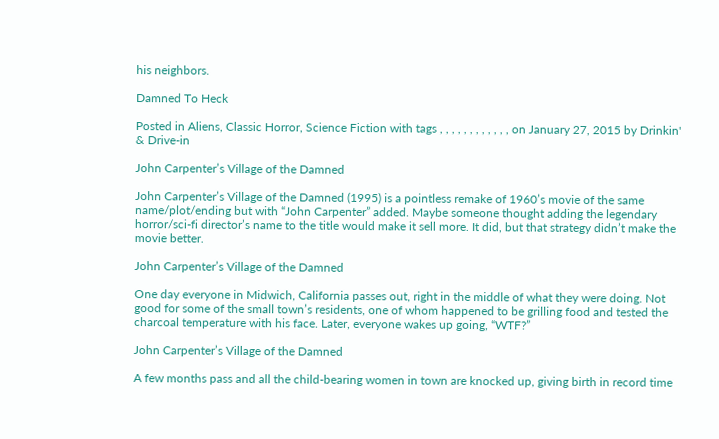his neighbors.

Damned To Heck

Posted in Aliens, Classic Horror, Science Fiction with tags , , , , , , , , , , , , on January 27, 2015 by Drinkin' & Drive-in

John Carpenter’s Village of the Damned

John Carpenter’s Village of the Damned (1995) is a pointless remake of 1960’s movie of the same name/plot/ending but with “John Carpenter” added. Maybe someone thought adding the legendary horror/sci-fi director’s name to the title would make it sell more. It did, but that strategy didn’t make the movie better.

John Carpenter’s Village of the Damned

One day everyone in Midwich, California passes out, right in the middle of what they were doing. Not good for some of the small town’s residents, one of whom happened to be grilling food and tested the charcoal temperature with his face. Later, everyone wakes up going, “WTF?”

John Carpenter’s Village of the Damned

A few months pass and all the child-bearing women in town are knocked up, giving birth in record time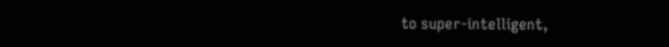to super-intelligent,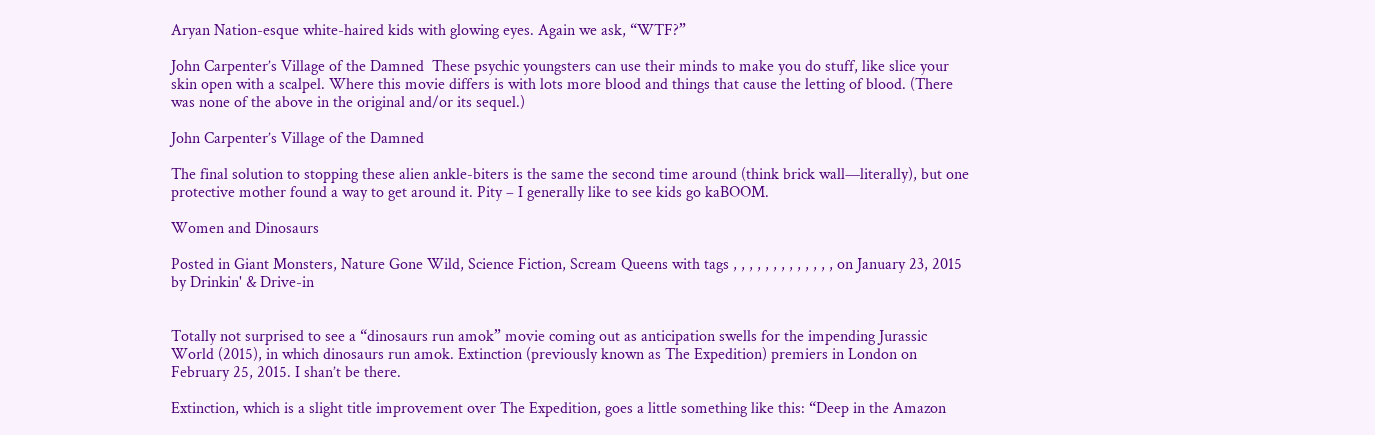Aryan Nation-esque white-haired kids with glowing eyes. Again we ask, “WTF?”

John Carpenter’s Village of the Damned  These psychic youngsters can use their minds to make you do stuff, like slice your skin open with a scalpel. Where this movie differs is with lots more blood and things that cause the letting of blood. (There was none of the above in the original and/or its sequel.)

John Carpenter’s Village of the Damned

The final solution to stopping these alien ankle-biters is the same the second time around (think brick wall—literally), but one protective mother found a way to get around it. Pity – I generally like to see kids go kaBOOM.

Women and Dinosaurs

Posted in Giant Monsters, Nature Gone Wild, Science Fiction, Scream Queens with tags , , , , , , , , , , , , , on January 23, 2015 by Drinkin' & Drive-in


Totally not surprised to see a “dinosaurs run amok” movie coming out as anticipation swells for the impending Jurassic World (2015), in which dinosaurs run amok. Extinction (previously known as The Expedition) premiers in London on February 25, 2015. I shan’t be there.

Extinction, which is a slight title improvement over The Expedition, goes a little something like this: “Deep in the Amazon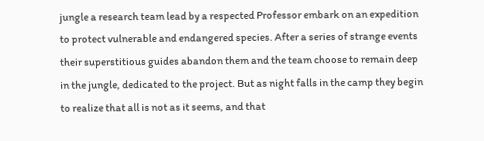jungle a research team lead by a respected Professor embark on an expedition to protect vulnerable and endangered species. After a series of strange events their superstitious guides abandon them and the team choose to remain deep in the jungle, dedicated to the project. But as night falls in the camp they begin to realize that all is not as it seems, and that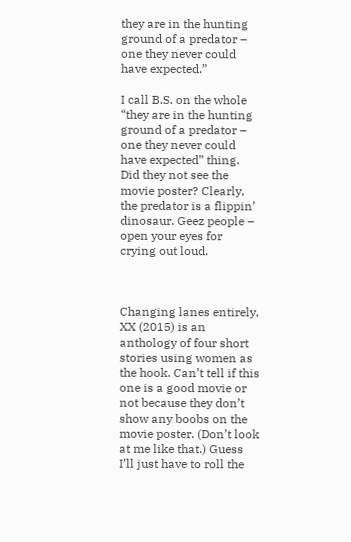they are in the hunting ground of a predator – one they never could have expected.”

I call B.S. on the whole “they are in the hunting ground of a predator – one they never could have expected” thing. Did they not see the movie poster? Clearly, the predator is a flippin’ dinosaur. Geez people – open your eyes for crying out loud.



Changing lanes entirely, XX (2015) is an anthology of four short stories using women as the hook. Can’t tell if this one is a good movie or not because they don’t show any boobs on the movie poster. (Don’t look at me like that.) Guess I’ll just have to roll the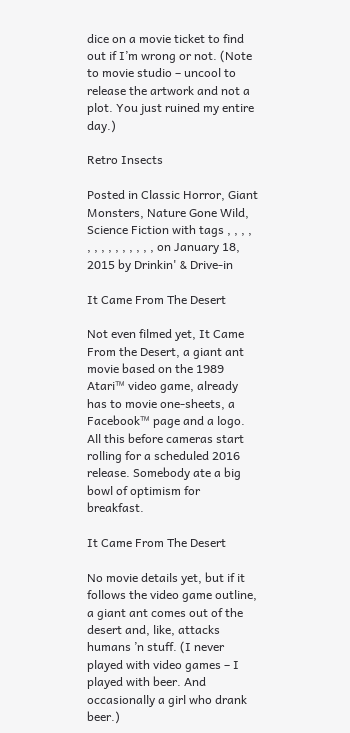dice on a movie ticket to find out if I’m wrong or not. (Note to movie studio – uncool to release the artwork and not a plot. You just ruined my entire day.)

Retro Insects

Posted in Classic Horror, Giant Monsters, Nature Gone Wild, Science Fiction with tags , , , , , , , , , , , , , , on January 18, 2015 by Drinkin' & Drive-in

It Came From The Desert

Not even filmed yet, It Came From the Desert, a giant ant movie based on the 1989 Atari™ video game, already has to movie one-sheets, a Facebook™ page and a logo. All this before cameras start rolling for a scheduled 2016 release. Somebody ate a big bowl of optimism for breakfast.

It Came From The Desert

No movie details yet, but if it follows the video game outline, a giant ant comes out of the desert and, like, attacks humans ’n stuff. (I never played with video games – I played with beer. And occasionally a girl who drank beer.)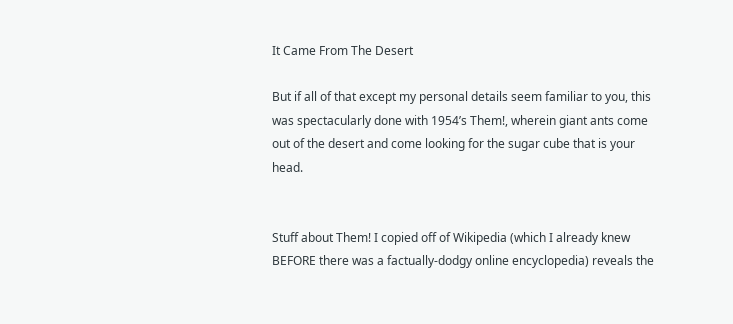It Came From The Desert

But if all of that except my personal details seem familiar to you, this was spectacularly done with 1954’s Them!, wherein giant ants come out of the desert and come looking for the sugar cube that is your head.


Stuff about Them! I copied off of Wikipedia (which I already knew BEFORE there was a factually-dodgy online encyclopedia) reveals the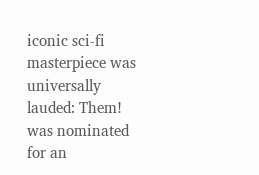iconic sci-fi masterpiece was universally lauded: Them! was nominated for an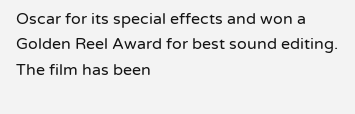Oscar for its special effects and won a Golden Reel Award for best sound editing. The film has been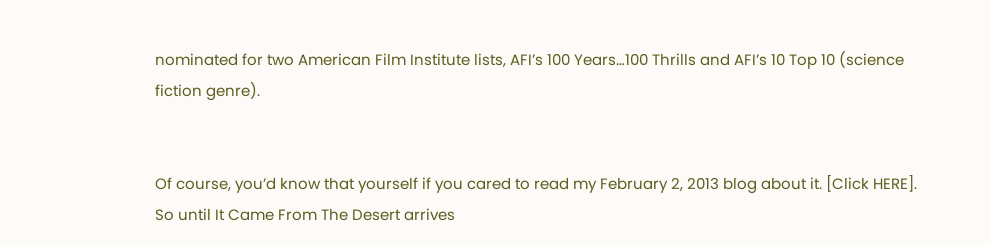nominated for two American Film Institute lists, AFI’s 100 Years…100 Thrills and AFI’s 10 Top 10 (science fiction genre).


Of course, you’d know that yourself if you cared to read my February 2, 2013 blog about it. [Click HERE]. So until It Came From The Desert arrives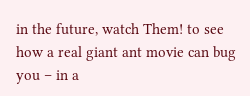in the future, watch Them! to see how a real giant ant movie can bug you – in a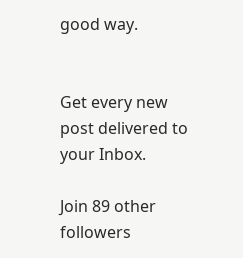good way.


Get every new post delivered to your Inbox.

Join 89 other followers